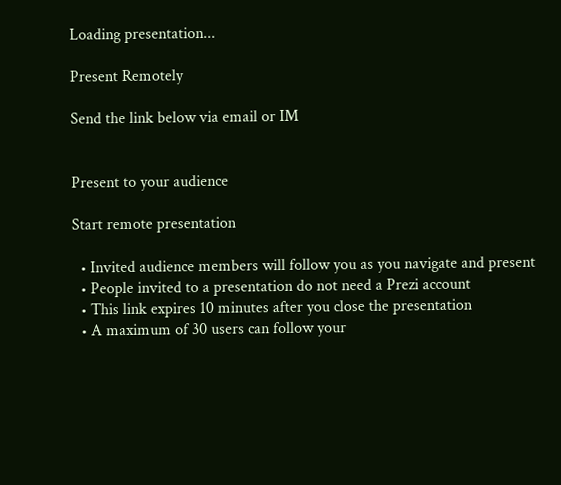Loading presentation...

Present Remotely

Send the link below via email or IM


Present to your audience

Start remote presentation

  • Invited audience members will follow you as you navigate and present
  • People invited to a presentation do not need a Prezi account
  • This link expires 10 minutes after you close the presentation
  • A maximum of 30 users can follow your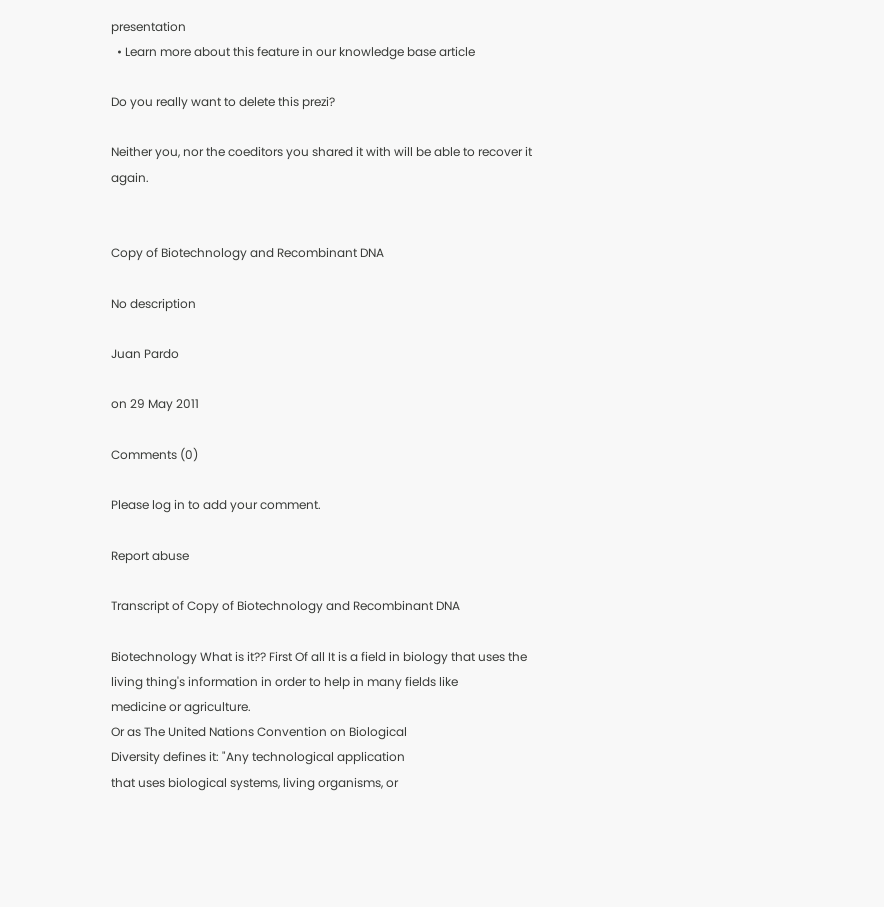presentation
  • Learn more about this feature in our knowledge base article

Do you really want to delete this prezi?

Neither you, nor the coeditors you shared it with will be able to recover it again.


Copy of Biotechnology and Recombinant DNA

No description

Juan Pardo

on 29 May 2011

Comments (0)

Please log in to add your comment.

Report abuse

Transcript of Copy of Biotechnology and Recombinant DNA

Biotechnology What is it?? First Of all It is a field in biology that uses the living thing's information in order to help in many fields like
medicine or agriculture.
Or as The United Nations Convention on Biological
Diversity defines it: "Any technological application
that uses biological systems, living organisms, or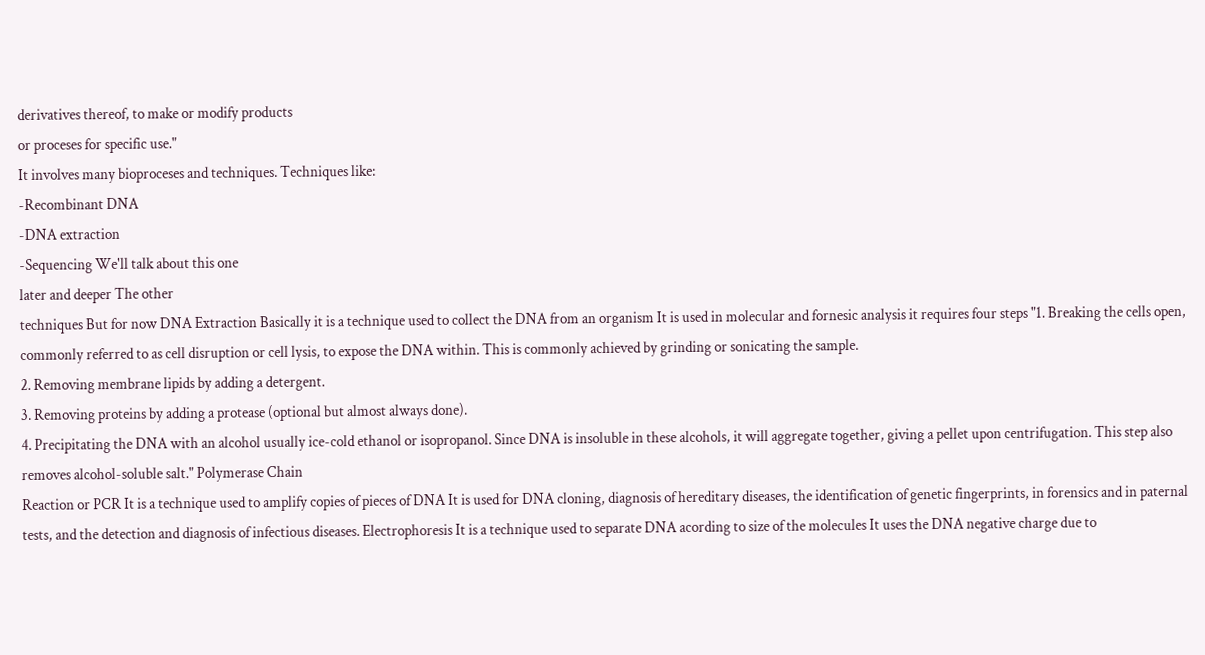derivatives thereof, to make or modify products
or proceses for specific use."
It involves many bioproceses and techniques. Techniques like:
-Recombinant DNA
-DNA extraction
-Sequencing We'll talk about this one
later and deeper The other
techniques But for now DNA Extraction Basically it is a technique used to collect the DNA from an organism It is used in molecular and fornesic analysis it requires four steps "1. Breaking the cells open, commonly referred to as cell disruption or cell lysis, to expose the DNA within. This is commonly achieved by grinding or sonicating the sample.
2. Removing membrane lipids by adding a detergent.
3. Removing proteins by adding a protease (optional but almost always done).
4. Precipitating the DNA with an alcohol usually ice-cold ethanol or isopropanol. Since DNA is insoluble in these alcohols, it will aggregate together, giving a pellet upon centrifugation. This step also removes alcohol-soluble salt." Polymerase Chain
Reaction or PCR It is a technique used to amplify copies of pieces of DNA It is used for DNA cloning, diagnosis of hereditary diseases, the identification of genetic fingerprints, in forensics and in paternal tests, and the detection and diagnosis of infectious diseases. Electrophoresis It is a technique used to separate DNA acording to size of the molecules It uses the DNA negative charge due to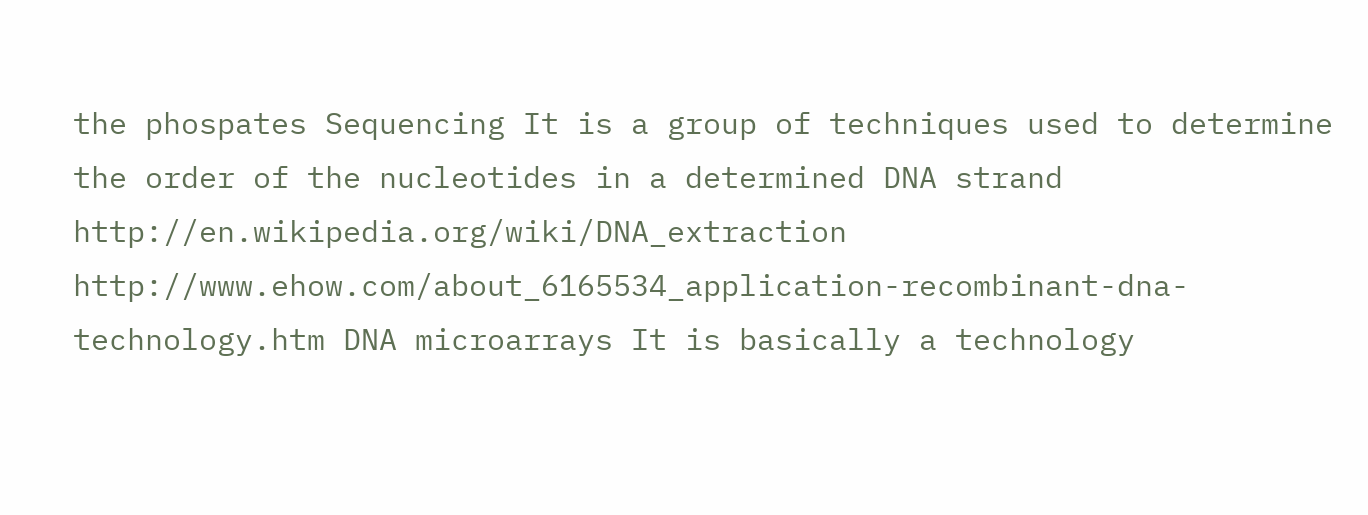the phospates Sequencing It is a group of techniques used to determine the order of the nucleotides in a determined DNA strand http://en.wikipedia.org/wiki/DNA_extraction
http://www.ehow.com/about_6165534_application-recombinant-dna-technology.htm DNA microarrays It is basically a technology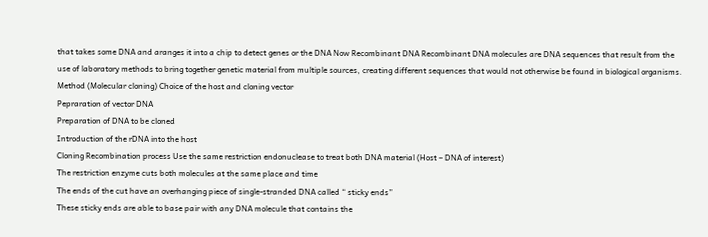that takes some DNA and aranges it into a chip to detect genes or the DNA Now Recombinant DNA Recombinant DNA molecules are DNA sequences that result from the use of laboratory methods to bring together genetic material from multiple sources, creating different sequences that would not otherwise be found in biological organisms. Method (Molecular cloning) Choice of the host and cloning vector
Pepraration of vector DNA
Preparation of DNA to be cloned
Introduction of the rDNA into the host
Cloning Recombination process Use the same restriction endonuclease to treat both DNA material (Host – DNA of interest)
The restriction enzyme cuts both molecules at the same place and time
The ends of the cut have an overhanging piece of single-stranded DNA called “ sticky ends”
These sticky ends are able to base pair with any DNA molecule that contains the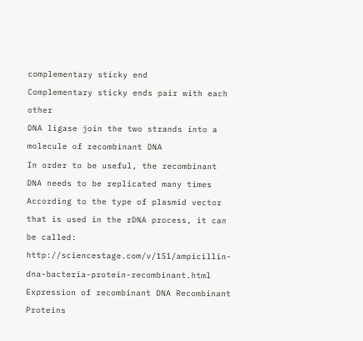complementary sticky end
Complementary sticky ends pair with each other
DNA ligase join the two strands into a molecule of recombinant DNA
In order to be useful, the recombinant DNA needs to be replicated many times According to the type of plasmid vector that is used in the rDNA process, it can be called: http://sciencestage.com/v/151/ampicillin-dna-bacteria-protein-recombinant.html Expression of recombinant DNA Recombinant Proteins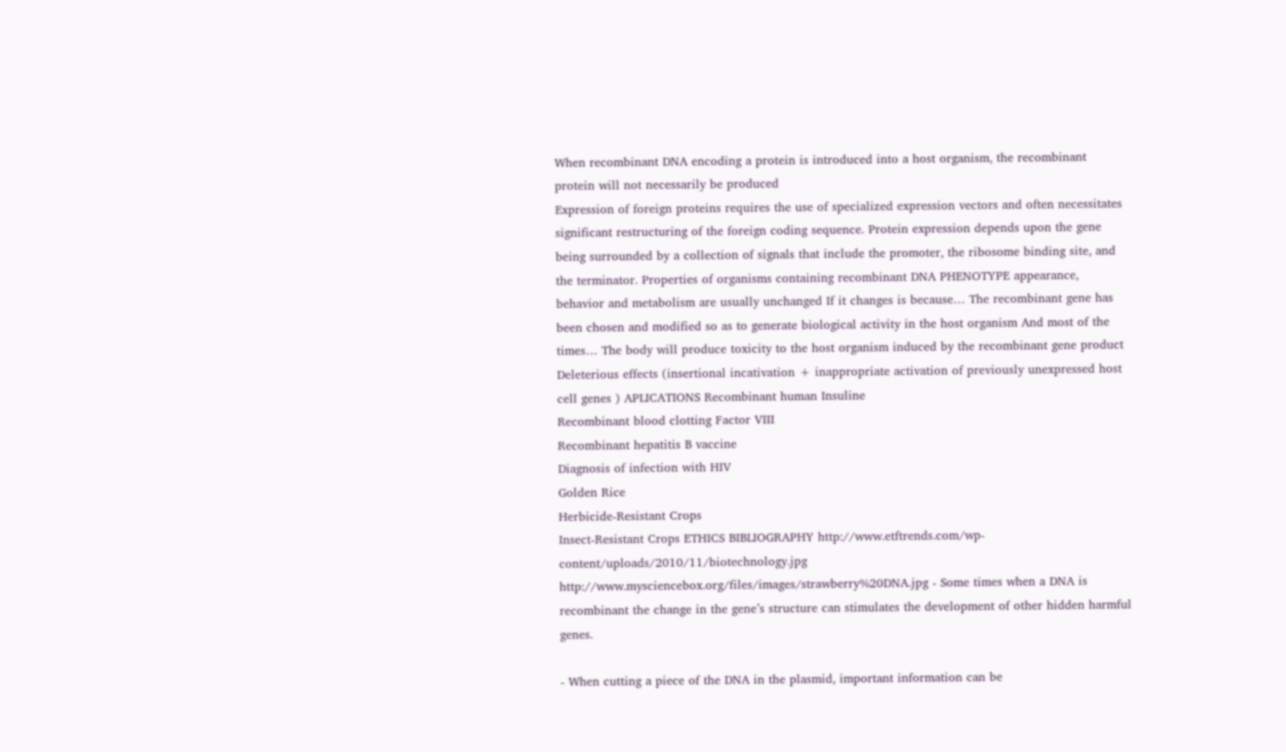When recombinant DNA encoding a protein is introduced into a host organism, the recombinant protein will not necessarily be produced
Expression of foreign proteins requires the use of specialized expression vectors and often necessitates significant restructuring of the foreign coding sequence. Protein expression depends upon the gene being surrounded by a collection of signals that include the promoter, the ribosome binding site, and the terminator. Properties of organisms containing recombinant DNA PHENOTYPE appearance, behavior and metabolism are usually unchanged If it changes is because… The recombinant gene has been chosen and modified so as to generate biological activity in the host organism And most of the times… The body will produce toxicity to the host organism induced by the recombinant gene product Deleterious effects (insertional incativation + inappropriate activation of previously unexpressed host cell genes ) APLICATIONS Recombinant human Insuline
Recombinant blood clotting Factor VIII
Recombinant hepatitis B vaccine
Diagnosis of infection with HIV
Golden Rice
Herbicide-Resistant Crops
Insect-Resistant Crops ETHICS BIBLIOGRAPHY http://www.etftrends.com/wp-content/uploads/2010/11/biotechnology.jpg http://www.mysciencebox.org/files/images/strawberry%20DNA.jpg - Some times when a DNA is recombinant the change in the gene’s structure can stimulates the development of other hidden harmful genes.

- When cutting a piece of the DNA in the plasmid, important information can be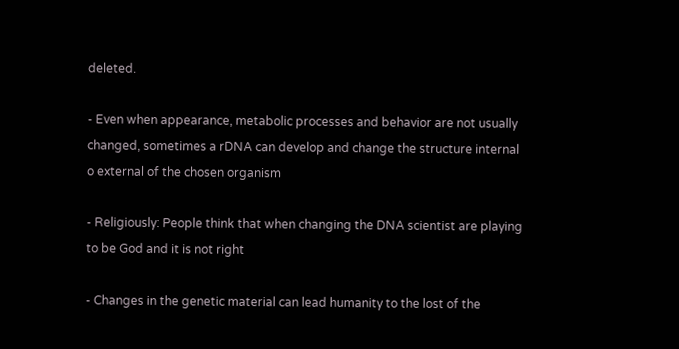deleted.

- Even when appearance, metabolic processes and behavior are not usually changed, sometimes a rDNA can develop and change the structure internal o external of the chosen organism

- Religiously: People think that when changing the DNA scientist are playing to be God and it is not right

- Changes in the genetic material can lead humanity to the lost of the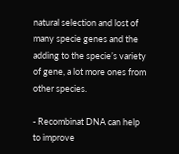natural selection and lost of many specie genes and the adding to the specie’s variety of gene, a lot more ones from other species.

- Recombinat DNA can help to improve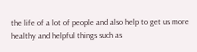the life of a lot of people and also help to get us more healthy and helpful things such as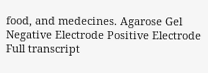food, and medecines. Agarose Gel Negative Electrode Positive Electrode
Full transcript